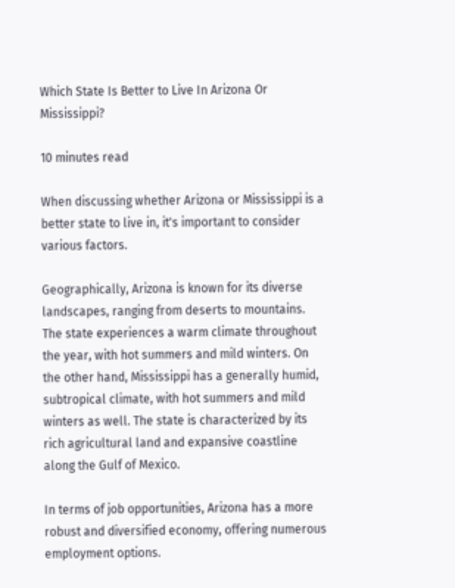Which State Is Better to Live In Arizona Or Mississippi?

10 minutes read

When discussing whether Arizona or Mississippi is a better state to live in, it's important to consider various factors.

Geographically, Arizona is known for its diverse landscapes, ranging from deserts to mountains. The state experiences a warm climate throughout the year, with hot summers and mild winters. On the other hand, Mississippi has a generally humid, subtropical climate, with hot summers and mild winters as well. The state is characterized by its rich agricultural land and expansive coastline along the Gulf of Mexico.

In terms of job opportunities, Arizona has a more robust and diversified economy, offering numerous employment options.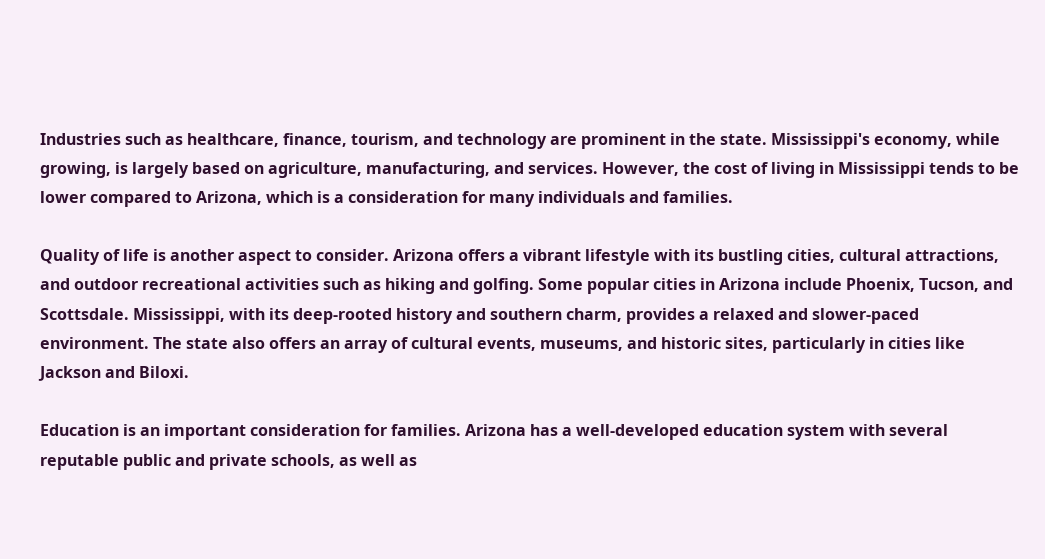Industries such as healthcare, finance, tourism, and technology are prominent in the state. Mississippi's economy, while growing, is largely based on agriculture, manufacturing, and services. However, the cost of living in Mississippi tends to be lower compared to Arizona, which is a consideration for many individuals and families.

Quality of life is another aspect to consider. Arizona offers a vibrant lifestyle with its bustling cities, cultural attractions, and outdoor recreational activities such as hiking and golfing. Some popular cities in Arizona include Phoenix, Tucson, and Scottsdale. Mississippi, with its deep-rooted history and southern charm, provides a relaxed and slower-paced environment. The state also offers an array of cultural events, museums, and historic sites, particularly in cities like Jackson and Biloxi.

Education is an important consideration for families. Arizona has a well-developed education system with several reputable public and private schools, as well as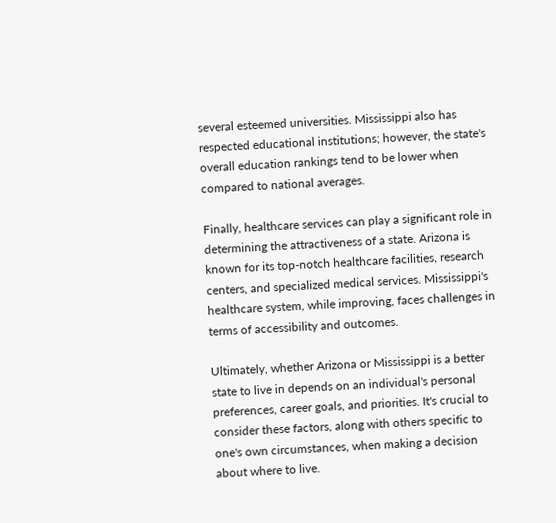several esteemed universities. Mississippi also has respected educational institutions; however, the state's overall education rankings tend to be lower when compared to national averages.

Finally, healthcare services can play a significant role in determining the attractiveness of a state. Arizona is known for its top-notch healthcare facilities, research centers, and specialized medical services. Mississippi's healthcare system, while improving, faces challenges in terms of accessibility and outcomes.

Ultimately, whether Arizona or Mississippi is a better state to live in depends on an individual's personal preferences, career goals, and priorities. It's crucial to consider these factors, along with others specific to one's own circumstances, when making a decision about where to live.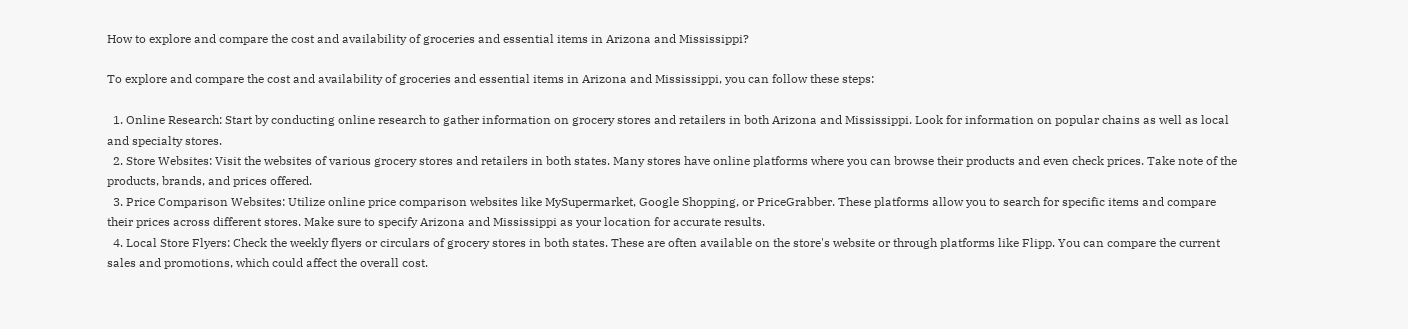How to explore and compare the cost and availability of groceries and essential items in Arizona and Mississippi?

To explore and compare the cost and availability of groceries and essential items in Arizona and Mississippi, you can follow these steps:

  1. Online Research: Start by conducting online research to gather information on grocery stores and retailers in both Arizona and Mississippi. Look for information on popular chains as well as local and specialty stores.
  2. Store Websites: Visit the websites of various grocery stores and retailers in both states. Many stores have online platforms where you can browse their products and even check prices. Take note of the products, brands, and prices offered.
  3. Price Comparison Websites: Utilize online price comparison websites like MySupermarket, Google Shopping, or PriceGrabber. These platforms allow you to search for specific items and compare their prices across different stores. Make sure to specify Arizona and Mississippi as your location for accurate results.
  4. Local Store Flyers: Check the weekly flyers or circulars of grocery stores in both states. These are often available on the store's website or through platforms like Flipp. You can compare the current sales and promotions, which could affect the overall cost.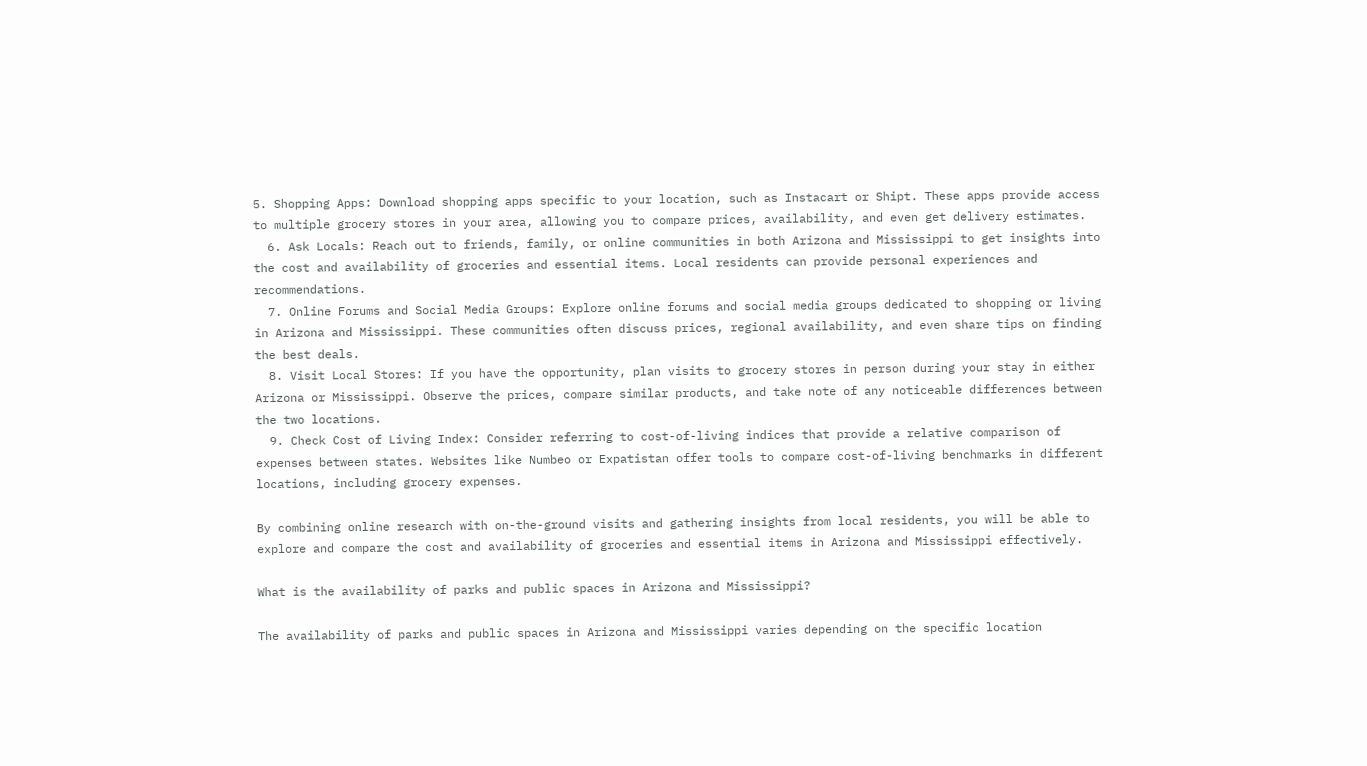5. Shopping Apps: Download shopping apps specific to your location, such as Instacart or Shipt. These apps provide access to multiple grocery stores in your area, allowing you to compare prices, availability, and even get delivery estimates.
  6. Ask Locals: Reach out to friends, family, or online communities in both Arizona and Mississippi to get insights into the cost and availability of groceries and essential items. Local residents can provide personal experiences and recommendations.
  7. Online Forums and Social Media Groups: Explore online forums and social media groups dedicated to shopping or living in Arizona and Mississippi. These communities often discuss prices, regional availability, and even share tips on finding the best deals.
  8. Visit Local Stores: If you have the opportunity, plan visits to grocery stores in person during your stay in either Arizona or Mississippi. Observe the prices, compare similar products, and take note of any noticeable differences between the two locations.
  9. Check Cost of Living Index: Consider referring to cost-of-living indices that provide a relative comparison of expenses between states. Websites like Numbeo or Expatistan offer tools to compare cost-of-living benchmarks in different locations, including grocery expenses.

By combining online research with on-the-ground visits and gathering insights from local residents, you will be able to explore and compare the cost and availability of groceries and essential items in Arizona and Mississippi effectively.

What is the availability of parks and public spaces in Arizona and Mississippi?

The availability of parks and public spaces in Arizona and Mississippi varies depending on the specific location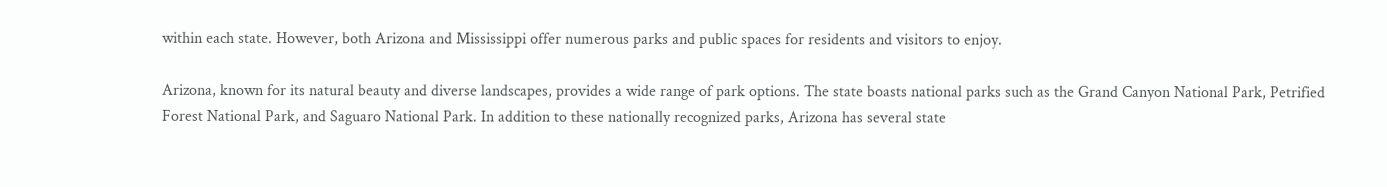within each state. However, both Arizona and Mississippi offer numerous parks and public spaces for residents and visitors to enjoy.

Arizona, known for its natural beauty and diverse landscapes, provides a wide range of park options. The state boasts national parks such as the Grand Canyon National Park, Petrified Forest National Park, and Saguaro National Park. In addition to these nationally recognized parks, Arizona has several state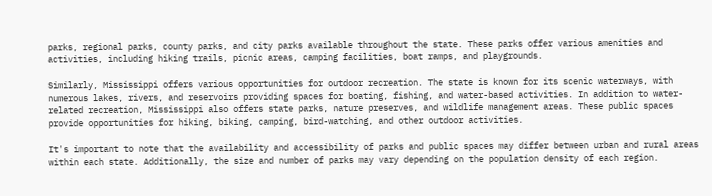parks, regional parks, county parks, and city parks available throughout the state. These parks offer various amenities and activities, including hiking trails, picnic areas, camping facilities, boat ramps, and playgrounds.

Similarly, Mississippi offers various opportunities for outdoor recreation. The state is known for its scenic waterways, with numerous lakes, rivers, and reservoirs providing spaces for boating, fishing, and water-based activities. In addition to water-related recreation, Mississippi also offers state parks, nature preserves, and wildlife management areas. These public spaces provide opportunities for hiking, biking, camping, bird-watching, and other outdoor activities.

It's important to note that the availability and accessibility of parks and public spaces may differ between urban and rural areas within each state. Additionally, the size and number of parks may vary depending on the population density of each region.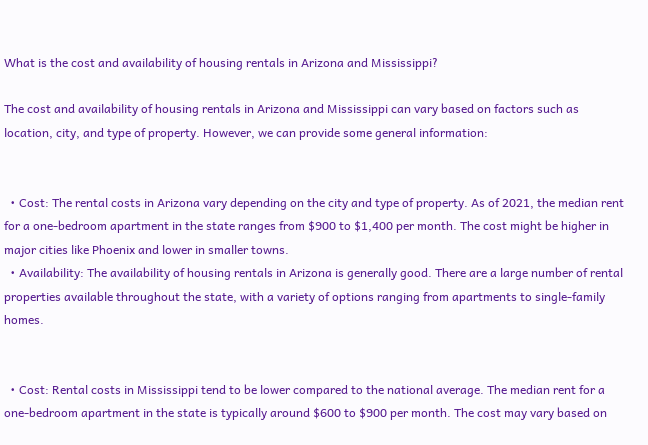What is the cost and availability of housing rentals in Arizona and Mississippi?

The cost and availability of housing rentals in Arizona and Mississippi can vary based on factors such as location, city, and type of property. However, we can provide some general information:


  • Cost: The rental costs in Arizona vary depending on the city and type of property. As of 2021, the median rent for a one-bedroom apartment in the state ranges from $900 to $1,400 per month. The cost might be higher in major cities like Phoenix and lower in smaller towns.
  • Availability: The availability of housing rentals in Arizona is generally good. There are a large number of rental properties available throughout the state, with a variety of options ranging from apartments to single-family homes.


  • Cost: Rental costs in Mississippi tend to be lower compared to the national average. The median rent for a one-bedroom apartment in the state is typically around $600 to $900 per month. The cost may vary based on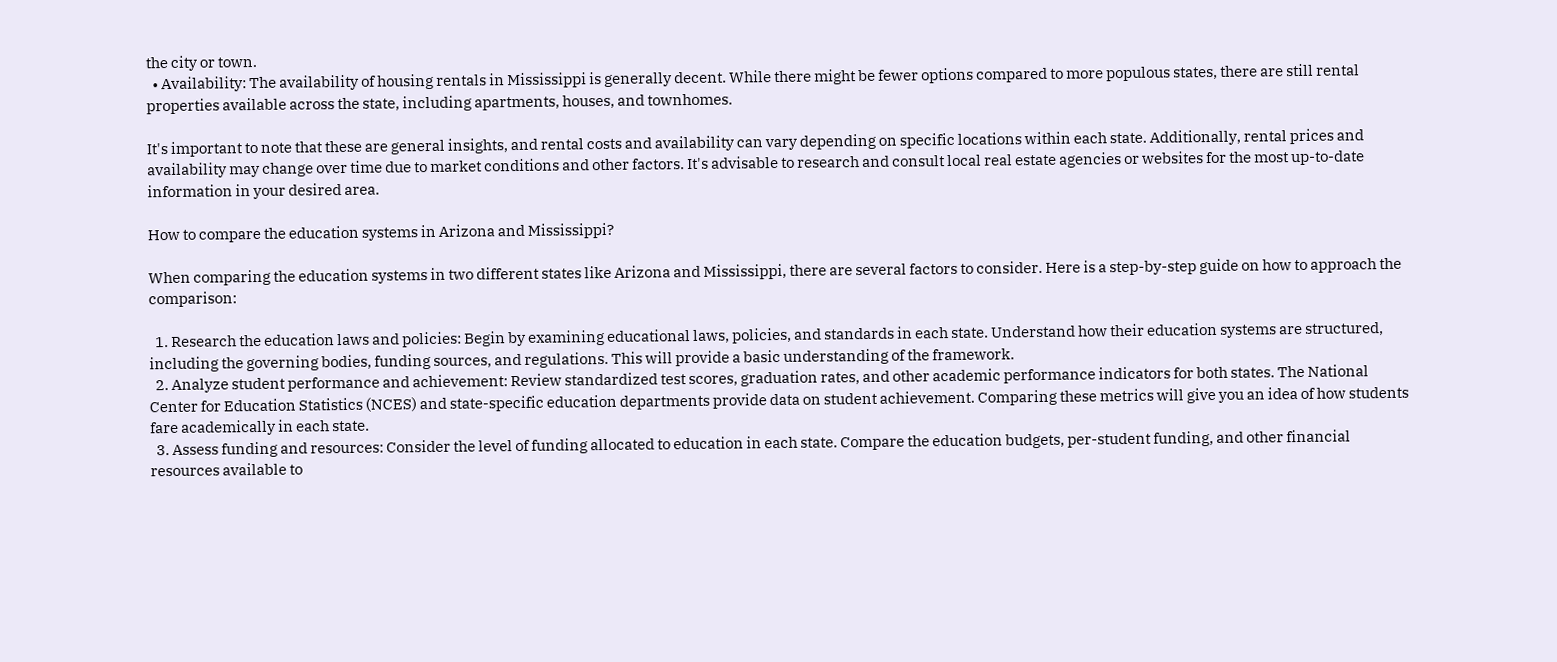the city or town.
  • Availability: The availability of housing rentals in Mississippi is generally decent. While there might be fewer options compared to more populous states, there are still rental properties available across the state, including apartments, houses, and townhomes.

It's important to note that these are general insights, and rental costs and availability can vary depending on specific locations within each state. Additionally, rental prices and availability may change over time due to market conditions and other factors. It's advisable to research and consult local real estate agencies or websites for the most up-to-date information in your desired area.

How to compare the education systems in Arizona and Mississippi?

When comparing the education systems in two different states like Arizona and Mississippi, there are several factors to consider. Here is a step-by-step guide on how to approach the comparison:

  1. Research the education laws and policies: Begin by examining educational laws, policies, and standards in each state. Understand how their education systems are structured, including the governing bodies, funding sources, and regulations. This will provide a basic understanding of the framework.
  2. Analyze student performance and achievement: Review standardized test scores, graduation rates, and other academic performance indicators for both states. The National Center for Education Statistics (NCES) and state-specific education departments provide data on student achievement. Comparing these metrics will give you an idea of how students fare academically in each state.
  3. Assess funding and resources: Consider the level of funding allocated to education in each state. Compare the education budgets, per-student funding, and other financial resources available to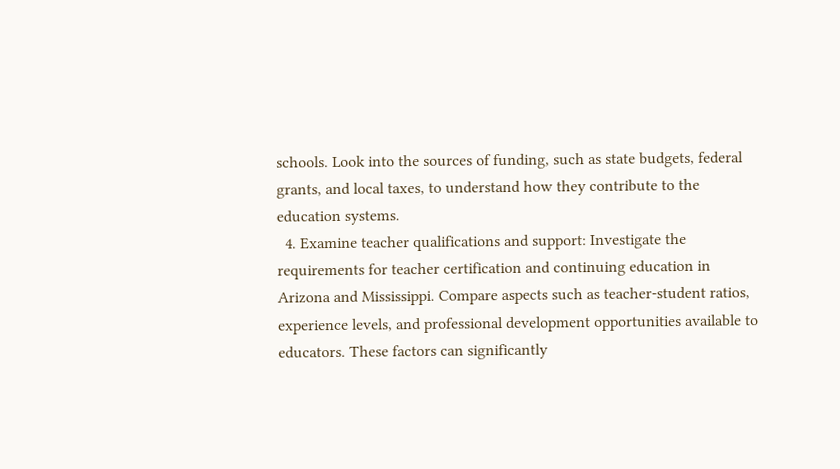schools. Look into the sources of funding, such as state budgets, federal grants, and local taxes, to understand how they contribute to the education systems.
  4. Examine teacher qualifications and support: Investigate the requirements for teacher certification and continuing education in Arizona and Mississippi. Compare aspects such as teacher-student ratios, experience levels, and professional development opportunities available to educators. These factors can significantly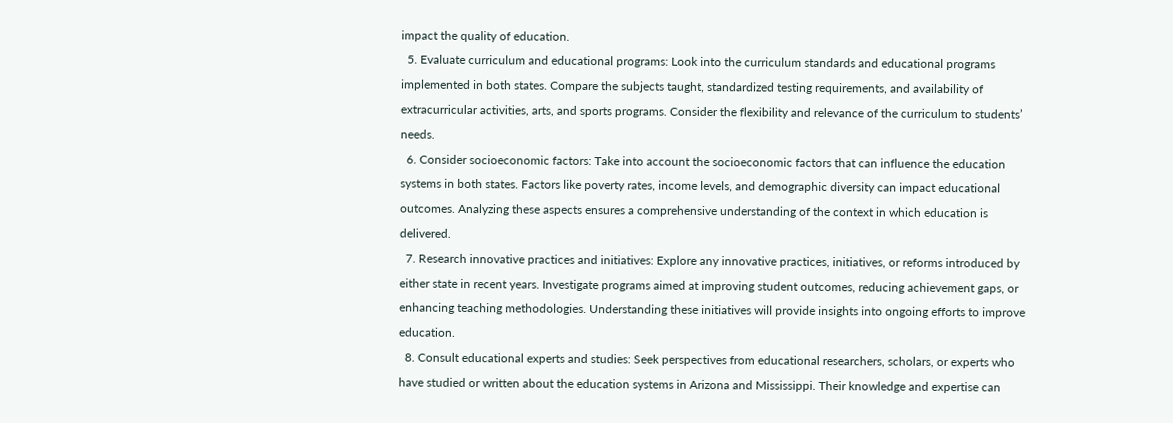impact the quality of education.
  5. Evaluate curriculum and educational programs: Look into the curriculum standards and educational programs implemented in both states. Compare the subjects taught, standardized testing requirements, and availability of extracurricular activities, arts, and sports programs. Consider the flexibility and relevance of the curriculum to students’ needs.
  6. Consider socioeconomic factors: Take into account the socioeconomic factors that can influence the education systems in both states. Factors like poverty rates, income levels, and demographic diversity can impact educational outcomes. Analyzing these aspects ensures a comprehensive understanding of the context in which education is delivered.
  7. Research innovative practices and initiatives: Explore any innovative practices, initiatives, or reforms introduced by either state in recent years. Investigate programs aimed at improving student outcomes, reducing achievement gaps, or enhancing teaching methodologies. Understanding these initiatives will provide insights into ongoing efforts to improve education.
  8. Consult educational experts and studies: Seek perspectives from educational researchers, scholars, or experts who have studied or written about the education systems in Arizona and Mississippi. Their knowledge and expertise can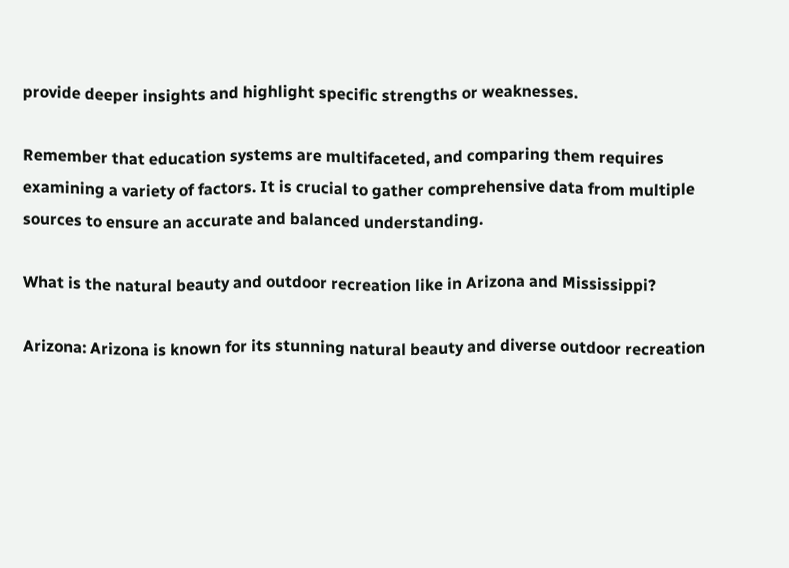provide deeper insights and highlight specific strengths or weaknesses.

Remember that education systems are multifaceted, and comparing them requires examining a variety of factors. It is crucial to gather comprehensive data from multiple sources to ensure an accurate and balanced understanding.

What is the natural beauty and outdoor recreation like in Arizona and Mississippi?

Arizona: Arizona is known for its stunning natural beauty and diverse outdoor recreation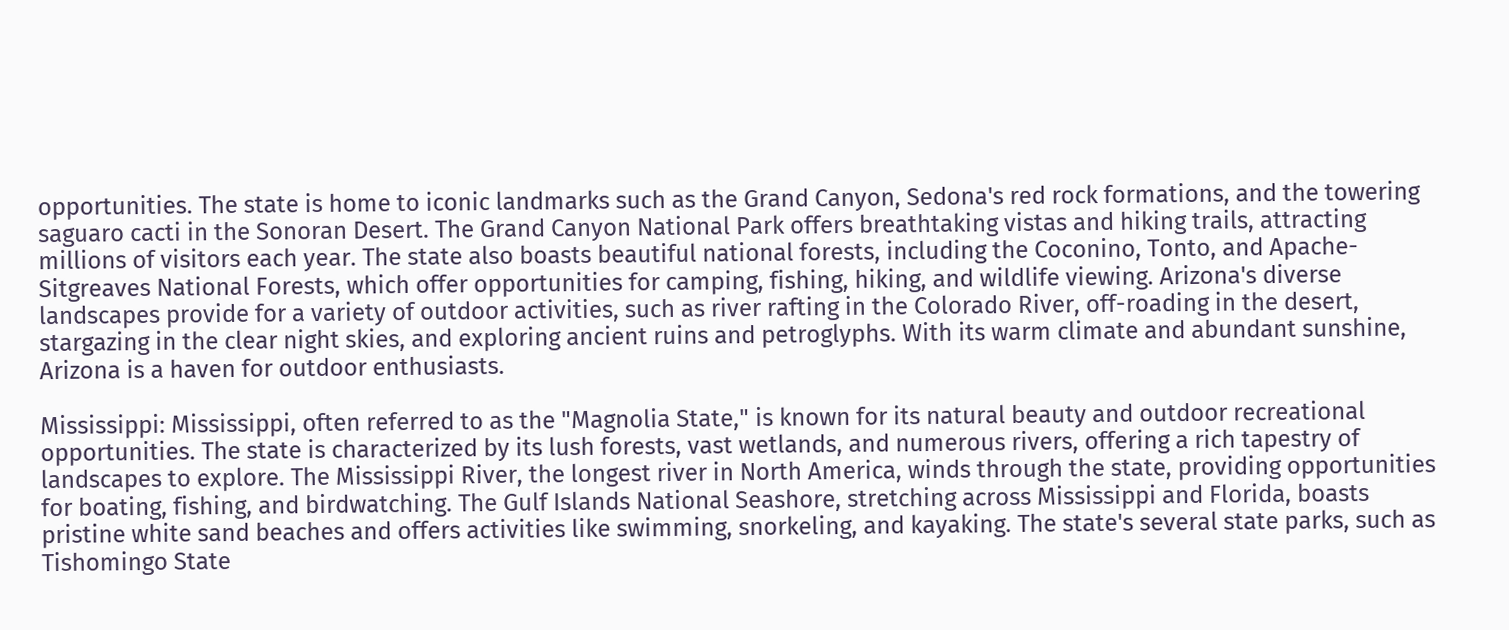opportunities. The state is home to iconic landmarks such as the Grand Canyon, Sedona's red rock formations, and the towering saguaro cacti in the Sonoran Desert. The Grand Canyon National Park offers breathtaking vistas and hiking trails, attracting millions of visitors each year. The state also boasts beautiful national forests, including the Coconino, Tonto, and Apache-Sitgreaves National Forests, which offer opportunities for camping, fishing, hiking, and wildlife viewing. Arizona's diverse landscapes provide for a variety of outdoor activities, such as river rafting in the Colorado River, off-roading in the desert, stargazing in the clear night skies, and exploring ancient ruins and petroglyphs. With its warm climate and abundant sunshine, Arizona is a haven for outdoor enthusiasts.

Mississippi: Mississippi, often referred to as the "Magnolia State," is known for its natural beauty and outdoor recreational opportunities. The state is characterized by its lush forests, vast wetlands, and numerous rivers, offering a rich tapestry of landscapes to explore. The Mississippi River, the longest river in North America, winds through the state, providing opportunities for boating, fishing, and birdwatching. The Gulf Islands National Seashore, stretching across Mississippi and Florida, boasts pristine white sand beaches and offers activities like swimming, snorkeling, and kayaking. The state's several state parks, such as Tishomingo State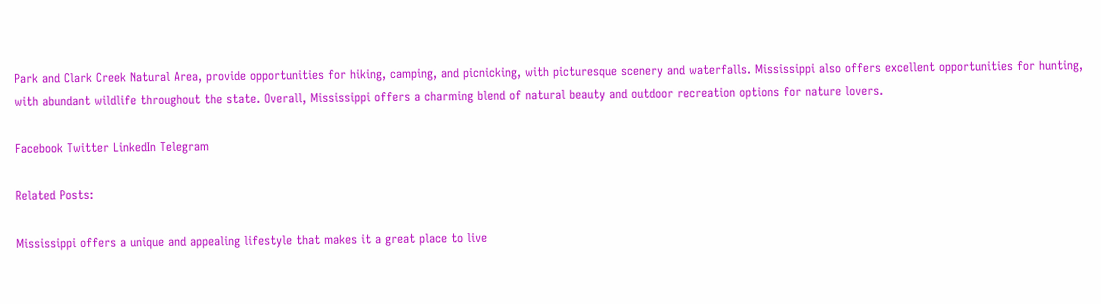Park and Clark Creek Natural Area, provide opportunities for hiking, camping, and picnicking, with picturesque scenery and waterfalls. Mississippi also offers excellent opportunities for hunting, with abundant wildlife throughout the state. Overall, Mississippi offers a charming blend of natural beauty and outdoor recreation options for nature lovers.

Facebook Twitter LinkedIn Telegram

Related Posts:

Mississippi offers a unique and appealing lifestyle that makes it a great place to live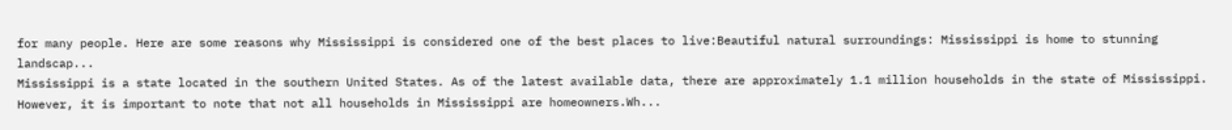for many people. Here are some reasons why Mississippi is considered one of the best places to live:Beautiful natural surroundings: Mississippi is home to stunning landscap...
Mississippi is a state located in the southern United States. As of the latest available data, there are approximately 1.1 million households in the state of Mississippi. However, it is important to note that not all households in Mississippi are homeowners.Wh...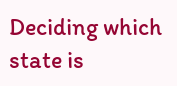Deciding which state is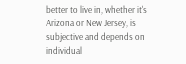better to live in, whether it's Arizona or New Jersey, is subjective and depends on individual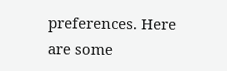preferences. Here are some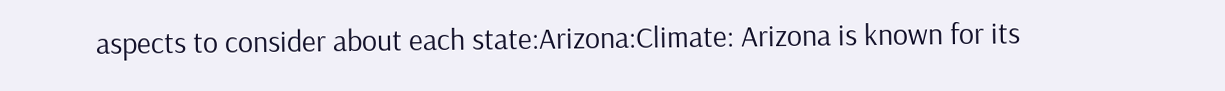aspects to consider about each state:Arizona:Climate: Arizona is known for its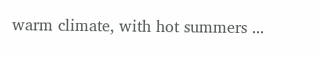warm climate, with hot summers ...